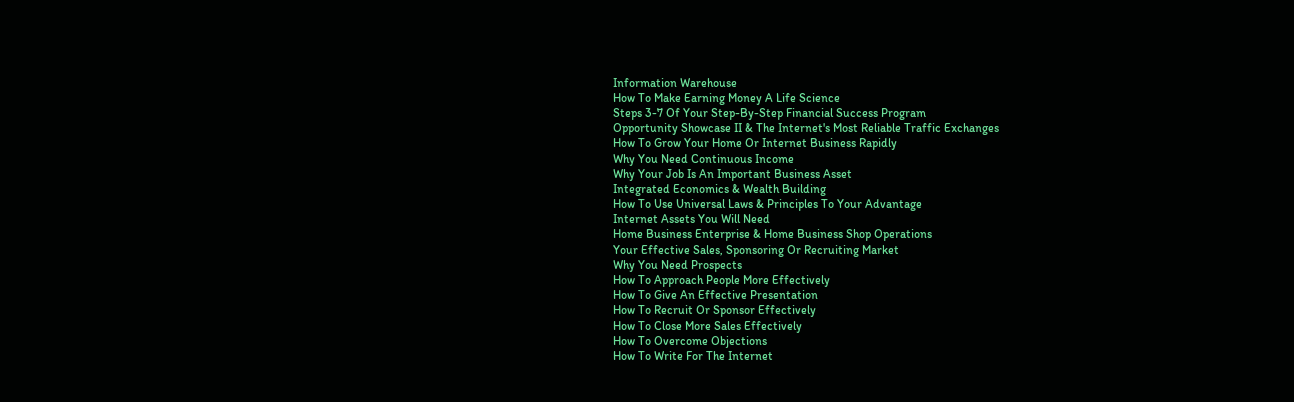Information Warehouse
How To Make Earning Money A Life Science
Steps 3-7 Of Your Step-By-Step Financial Success Program
Opportunity Showcase II & The Internet's Most Reliable Traffic Exchanges
How To Grow Your Home Or Internet Business Rapidly
Why You Need Continuous Income
Why Your Job Is An Important Business Asset
Integrated Economics & Wealth Building
How To Use Universal Laws & Principles To Your Advantage
Internet Assets You Will Need
Home Business Enterprise & Home Business Shop Operations
Your Effective Sales, Sponsoring Or Recruiting Market
Why You Need Prospects
How To Approach People More Effectively
How To Give An Effective Presentation
How To Recruit Or Sponsor Effectively
How To Close More Sales Effectively
How To Overcome Objections
How To Write For The Internet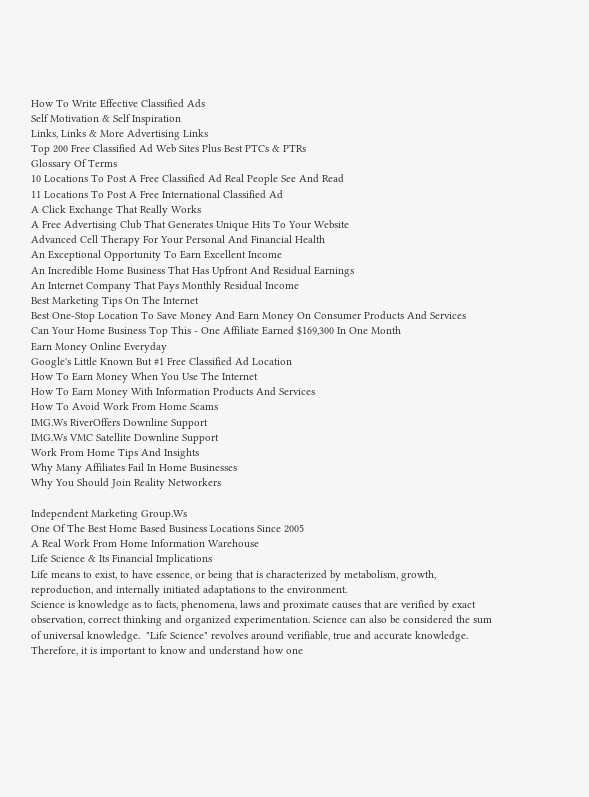How To Write Effective Classified Ads
Self Motivation & Self Inspiration
Links, Links & More Advertising Links
Top 200 Free Classified Ad Web Sites Plus Best PTCs & PTRs
Glossary Of Terms
10 Locations To Post A Free Classified Ad Real People See And Read
11 Locations To Post A Free International Classified Ad
A Click Exchange That Really Works
A Free Advertising Club That Generates Unique Hits To Your Website
Advanced Cell Therapy For Your Personal And Financial Health
An Exceptional Opportunity To Earn Excellent Income
An Incredible Home Business That Has Upfront And Residual Earnings
An Internet Company That Pays Monthly Residual Income
Best Marketing Tips On The Internet
Best One-Stop Location To Save Money And Earn Money On Consumer Products And Services
Can Your Home Business Top This - One Affiliate Earned $169,300 In One Month
Earn Money Online Everyday
Google's Little Known But #1 Free Classified Ad Location
How To Earn Money When You Use The Internet
How To Earn Money With Information Products And Services
How To Avoid Work From Home Scams
IMG.Ws RiverOffers Downline Support
IMG.Ws VMC Satellite Downline Support
Work From Home Tips And Insights
Why Many Affiliates Fail In Home Businesses
Why You Should Join Reality Networkers

Independent Marketing Group.Ws
One Of The Best Home Based Business Locations Since 2005
A Real Work From Home Information Warehouse
Life Science & Its Financial Implications
Life means to exist, to have essence, or being that is characterized by metabolism, growth, reproduction, and internally initiated adaptations to the environment.
Science is knowledge as to facts, phenomena, laws and proximate causes that are verified by exact observation, correct thinking and organized experimentation. Science can also be considered the sum of universal knowledge.  "Life Science" revolves around verifiable, true and accurate knowledge.
Therefore, it is important to know and understand how one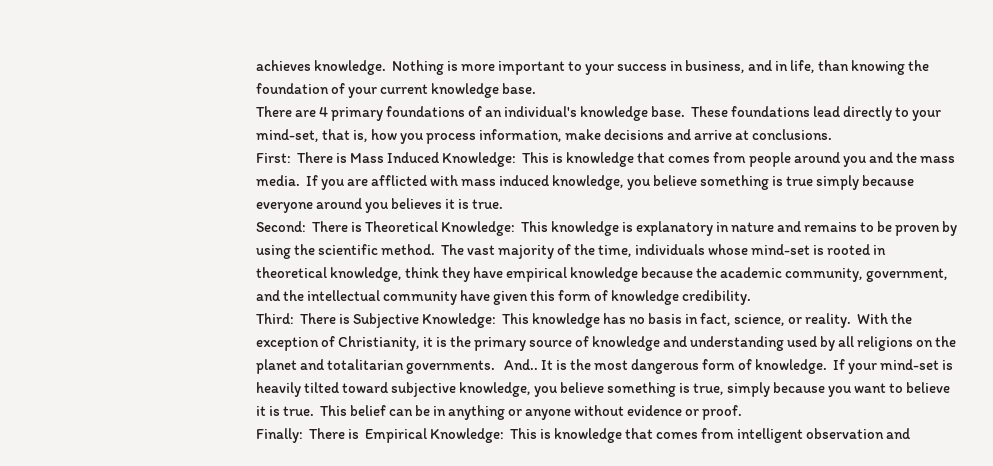achieves knowledge.  Nothing is more important to your success in business, and in life, than knowing the foundation of your current knowledge base.
There are 4 primary foundations of an individual's knowledge base.  These foundations lead directly to your mind-set, that is, how you process information, make decisions and arrive at conclusions.
First:  There is Mass Induced Knowledge:  This is knowledge that comes from people around you and the mass media.  If you are afflicted with mass induced knowledge, you believe something is true simply because everyone around you believes it is true.
Second:  There is Theoretical Knowledge:  This knowledge is explanatory in nature and remains to be proven by using the scientific method.  The vast majority of the time, individuals whose mind-set is rooted in theoretical knowledge, think they have empirical knowledge because the academic community, government, and the intellectual community have given this form of knowledge credibility.
Third:  There is Subjective Knowledge:  This knowledge has no basis in fact, science, or reality.  With the exception of Christianity, it is the primary source of knowledge and understanding used by all religions on the planet and totalitarian governments.   And.. It is the most dangerous form of knowledge.  If your mind-set is heavily tilted toward subjective knowledge, you believe something is true, simply because you want to believe it is true.  This belief can be in anything or anyone without evidence or proof.
Finally:  There is  Empirical Knowledge:  This is knowledge that comes from intelligent observation and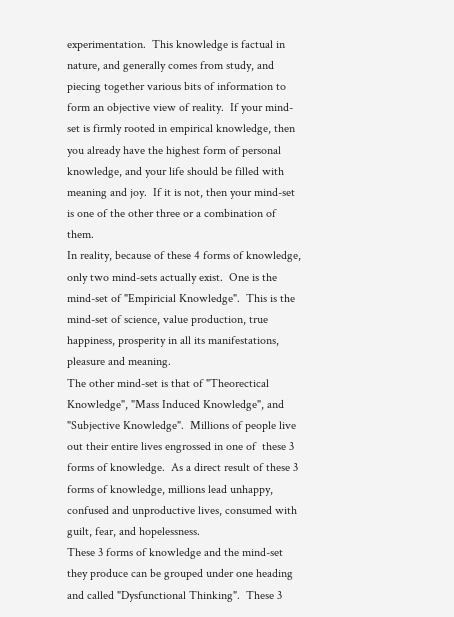experimentation.  This knowledge is factual in nature, and generally comes from study, and piecing together various bits of information to form an objective view of reality.  If your mind-set is firmly rooted in empirical knowledge, then you already have the highest form of personal knowledge, and your life should be filled with meaning and joy.  If it is not, then your mind-set is one of the other three or a combination of them.
In reality, because of these 4 forms of knowledge, only two mind-sets actually exist.  One is the mind-set of "Empiricial Knowledge".  This is the mind-set of science, value production, true happiness, prosperity in all its manifestations, pleasure and meaning.
The other mind-set is that of "Theorectical Knowledge", "Mass Induced Knowledge", and "Subjective Knowledge".  Millions of people live out their entire lives engrossed in one of  these 3 forms of knowledge.  As a direct result of these 3 forms of knowledge, millions lead unhappy, confused and unproductive lives, consumed with guilt, fear, and hopelessness.
These 3 forms of knowledge and the mind-set they produce can be grouped under one heading and called "Dysfunctional Thinking".  These 3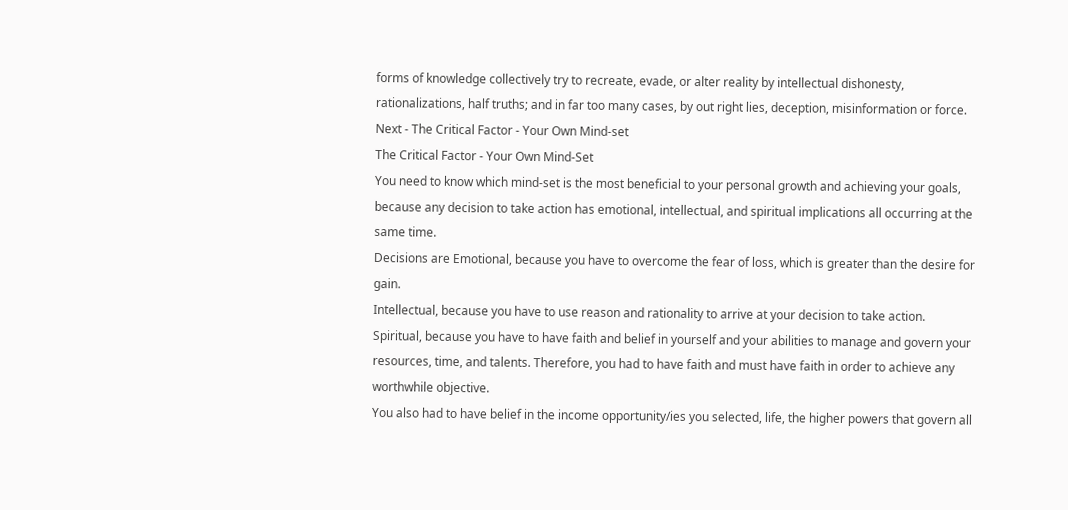forms of knowledge collectively try to recreate, evade, or alter reality by intellectual dishonesty, rationalizations, half truths; and in far too many cases, by out right lies, deception, misinformation or force.
Next - The Critical Factor - Your Own Mind-set
The Critical Factor - Your Own Mind-Set
You need to know which mind-set is the most beneficial to your personal growth and achieving your goals, because any decision to take action has emotional, intellectual, and spiritual implications all occurring at the same time.
Decisions are Emotional, because you have to overcome the fear of loss, which is greater than the desire for gain.
Intellectual, because you have to use reason and rationality to arrive at your decision to take action.  Spiritual, because you have to have faith and belief in yourself and your abilities to manage and govern your resources, time, and talents. Therefore, you had to have faith and must have faith in order to achieve any worthwhile objective.
You also had to have belief in the income opportunity/ies you selected, life, the higher powers that govern all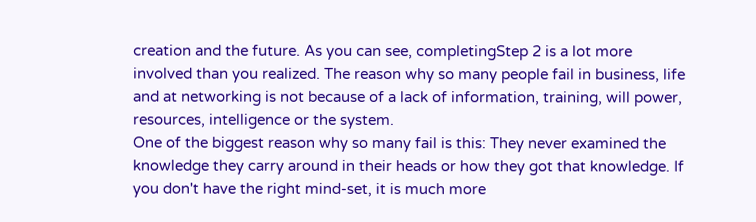creation and the future. As you can see, completingStep 2 is a lot more involved than you realized. The reason why so many people fail in business, life and at networking is not because of a lack of information, training, will power, resources, intelligence or the system.
One of the biggest reason why so many fail is this: They never examined the knowledge they carry around in their heads or how they got that knowledge. If you don't have the right mind-set, it is much more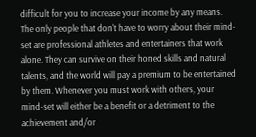difficult for you to increase your income by any means.
The only people that don't have to worry about their mind-set are professional athletes and entertainers that work alone. They can survive on their honed skills and natural talents, and the world will pay a premium to be entertained by them. Whenever you must work with others, your mind-set will either be a benefit or a detriment to the achievement and/or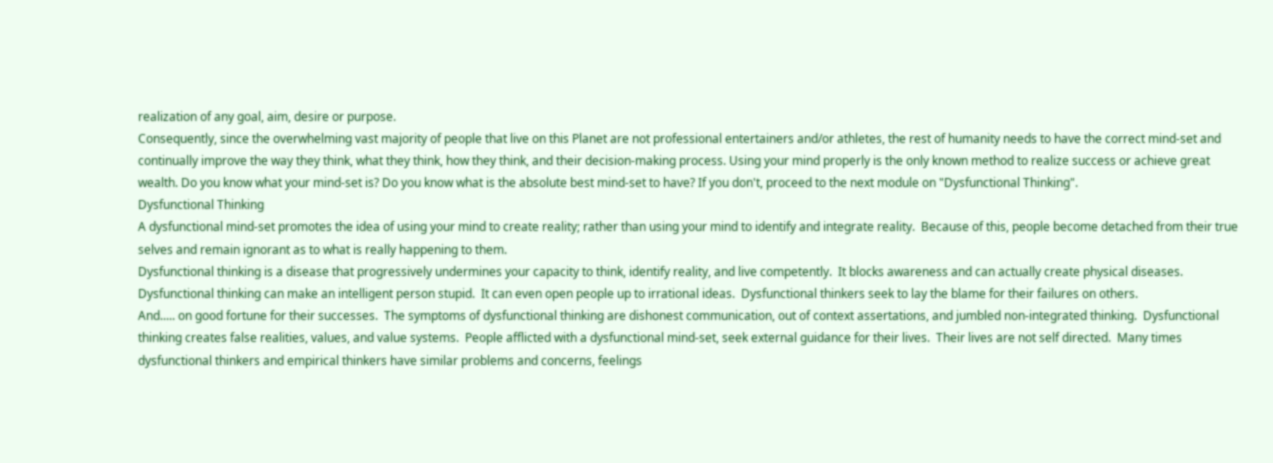realization of any goal, aim, desire or purpose.
Consequently, since the overwhelming vast majority of people that live on this Planet are not professional entertainers and/or athletes, the rest of humanity needs to have the correct mind-set and continually improve the way they think, what they think, how they think, and their decision-making process. Using your mind properly is the only known method to realize success or achieve great wealth. Do you know what your mind-set is? Do you know what is the absolute best mind-set to have? If you don't, proceed to the next module on "Dysfunctional Thinking".
Dysfunctional Thinking
A dysfunctional mind-set promotes the idea of using your mind to create reality; rather than using your mind to identify and integrate reality.  Because of this, people become detached from their true selves and remain ignorant as to what is really happening to them.
Dysfunctional thinking is a disease that progressively undermines your capacity to think, identify reality, and live competently.  It blocks awareness and can actually create physical diseases.
Dysfunctional thinking can make an intelligent person stupid.  It can even open people up to irrational ideas.  Dysfunctional thinkers seek to lay the blame for their failures on others.
And..... on good fortune for their successes.  The symptoms of dysfunctional thinking are dishonest communication, out of context assertations, and jumbled non-integrated thinking.  Dysfunctional thinking creates false realities, values, and value systems.  People afflicted with a dysfunctional mind-set, seek external guidance for their lives.  Their lives are not self directed.  Many times dysfunctional thinkers and empirical thinkers have similar problems and concerns, feelings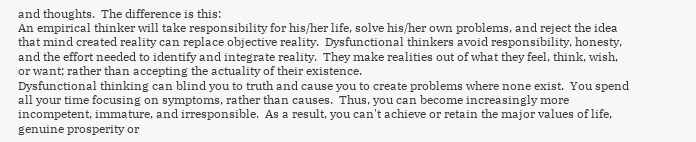and thoughts.  The difference is this:
An empirical thinker will take responsibility for his/her life, solve his/her own problems, and reject the idea that mind created reality can replace objective reality.  Dysfunctional thinkers avoid responsibility, honesty, and the effort needed to identify and integrate reality.  They make realities out of what they feel, think, wish, or want; rather than accepting the actuality of their existence.
Dysfunctional thinking can blind you to truth and cause you to create problems where none exist.  You spend all your time focusing on symptoms, rather than causes.  Thus, you can become increasingly more incompetent, immature, and irresponsible.  As a result, you can't achieve or retain the major values of life, genuine prosperity or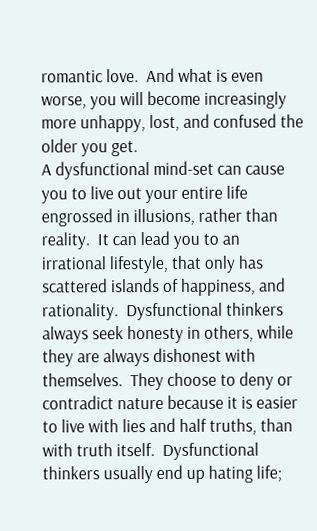romantic love.  And what is even worse, you will become increasingly more unhappy, lost, and confused the older you get.
A dysfunctional mind-set can cause you to live out your entire life engrossed in illusions, rather than reality.  It can lead you to an irrational lifestyle, that only has scattered islands of happiness, and rationality.  Dysfunctional thinkers always seek honesty in others, while they are always dishonest with themselves.  They choose to deny or contradict nature because it is easier to live with lies and half truths, than with truth itself.  Dysfunctional thinkers usually end up hating life;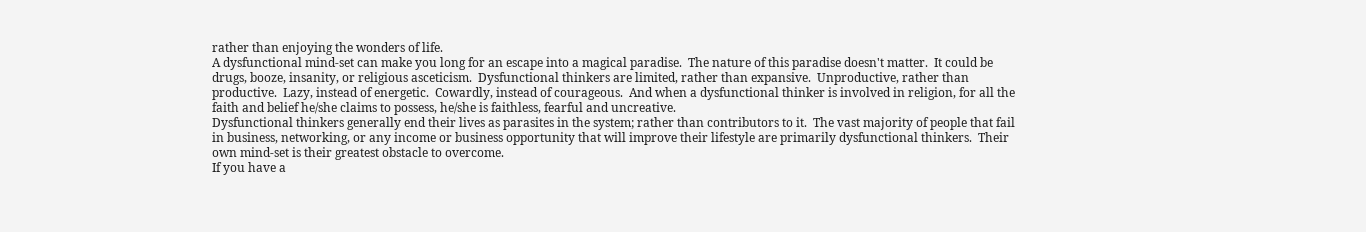rather than enjoying the wonders of life.
A dysfunctional mind-set can make you long for an escape into a magical paradise.  The nature of this paradise doesn't matter.  It could be drugs, booze, insanity, or religious asceticism.  Dysfunctional thinkers are limited, rather than expansive.  Unproductive, rather than productive.  Lazy, instead of energetic.  Cowardly, instead of courageous.  And when a dysfunctional thinker is involved in religion, for all the faith and belief he/she claims to possess, he/she is faithless, fearful and uncreative.
Dysfunctional thinkers generally end their lives as parasites in the system; rather than contributors to it.  The vast majority of people that fail in business, networking, or any income or business opportunity that will improve their lifestyle are primarily dysfunctional thinkers.  Their own mind-set is their greatest obstacle to overcome.
If you have a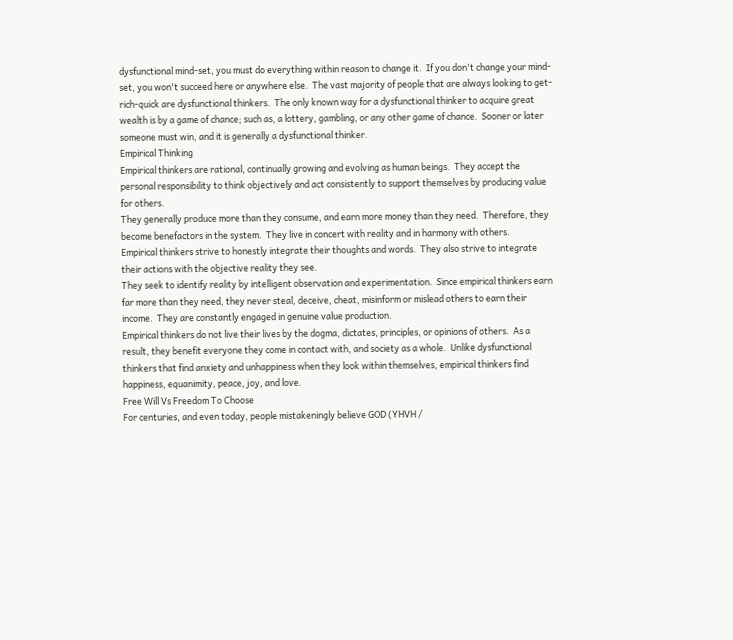dysfunctional mind-set, you must do everything within reason to change it.  If you don't change your mind-set, you won't succeed here or anywhere else.  The vast majority of people that are always looking to get-rich-quick are dysfunctional thinkers.  The only known way for a dysfunctional thinker to acquire great wealth is by a game of chance; such as, a lottery, gambling, or any other game of chance.  Sooner or later someone must win, and it is generally a dysfunctional thinker.
Empirical Thinking
Empirical thinkers are rational, continually growing and evolving as human beings.  They accept the personal responsibility to think objectively and act consistently to support themselves by producing value for others.
They generally produce more than they consume, and earn more money than they need.  Therefore, they become benefactors in the system.  They live in concert with reality and in harmony with others.
Empirical thinkers strive to honestly integrate their thoughts and words.  They also strive to integrate their actions with the objective reality they see.
They seek to identify reality by intelligent observation and experimentation.  Since empirical thinkers earn far more than they need, they never steal, deceive, cheat, misinform or mislead others to earn their income.  They are constantly engaged in genuine value production.
Empirical thinkers do not live their lives by the dogma, dictates, principles, or opinions of others.  As a result, they benefit everyone they come in contact with, and society as a whole.  Unlike dysfunctional thinkers that find anxiety and unhappiness when they look within themselves, empirical thinkers find happiness, equanimity, peace, joy, and love.
Free Will Vs Freedom To Choose
For centuries, and even today, people mistakeningly believe GOD (YHVH /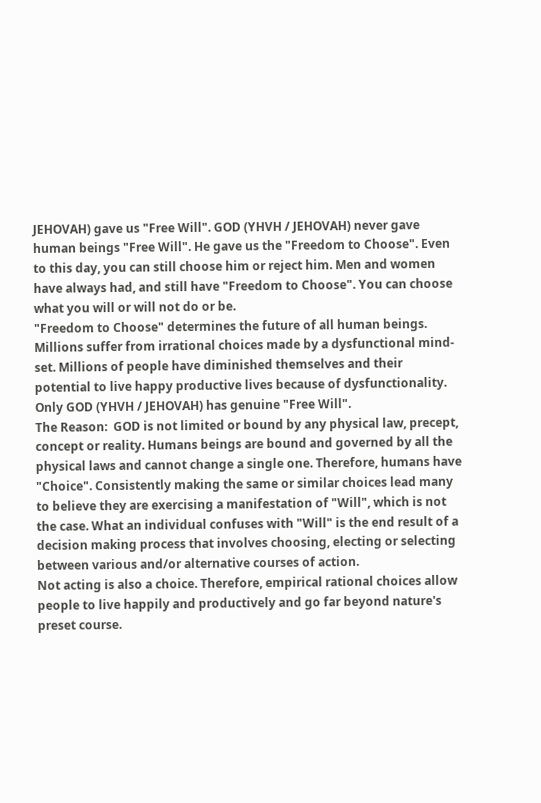JEHOVAH) gave us "Free Will". GOD (YHVH / JEHOVAH) never gave human beings "Free Will". He gave us the "Freedom to Choose". Even to this day, you can still choose him or reject him. Men and women have always had, and still have "Freedom to Choose". You can choose what you will or will not do or be.
"Freedom to Choose" determines the future of all human beings. Millions suffer from irrational choices made by a dysfunctional mind-set. Millions of people have diminished themselves and their potential to live happy productive lives because of dysfunctionality. Only GOD (YHVH / JEHOVAH) has genuine "Free Will".
The Reason:  GOD is not limited or bound by any physical law, precept, concept or reality. Humans beings are bound and governed by all the physical laws and cannot change a single one. Therefore, humans have "Choice". Consistently making the same or similar choices lead many to believe they are exercising a manifestation of "Will", which is not the case. What an individual confuses with "Will" is the end result of a decision making process that involves choosing, electing or selecting between various and/or alternative courses of action.
Not acting is also a choice. Therefore, empirical rational choices allow people to live happily and productively and go far beyond nature's preset course.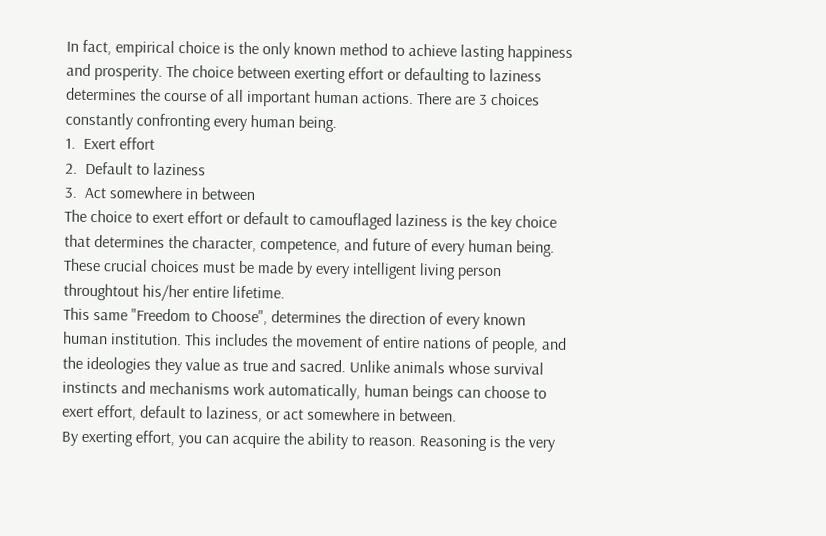In fact, empirical choice is the only known method to achieve lasting happiness and prosperity. The choice between exerting effort or defaulting to laziness determines the course of all important human actions. There are 3 choices constantly confronting every human being.
1.  Exert effort
2.  Default to laziness
3.  Act somewhere in between
The choice to exert effort or default to camouflaged laziness is the key choice that determines the character, competence, and future of every human being. These crucial choices must be made by every intelligent living person throughtout his/her entire lifetime.
This same "Freedom to Choose", determines the direction of every known human institution. This includes the movement of entire nations of people, and the ideologies they value as true and sacred. Unlike animals whose survival instincts and mechanisms work automatically, human beings can choose to exert effort, default to laziness, or act somewhere in between.
By exerting effort, you can acquire the ability to reason. Reasoning is the very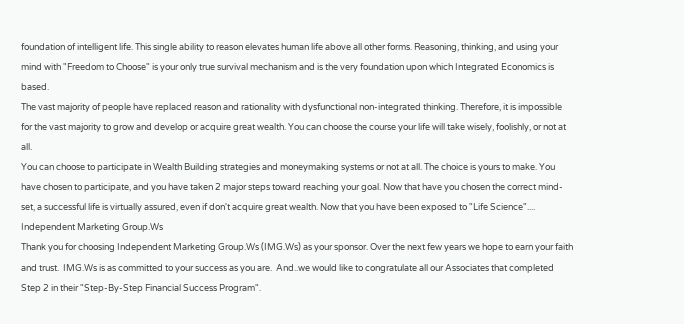foundation of intelligent life. This single ability to reason elevates human life above all other forms. Reasoning, thinking, and using your mind with "Freedom to Choose" is your only true survival mechanism and is the very foundation upon which Integrated Economics is based.
The vast majority of people have replaced reason and rationality with dysfunctional non-integrated thinking. Therefore, it is impossible for the vast majority to grow and develop or acquire great wealth. You can choose the course your life will take wisely, foolishly, or not at all.
You can choose to participate in Wealth Building strategies and moneymaking systems or not at all. The choice is yours to make. You have chosen to participate, and you have taken 2 major steps toward reaching your goal. Now that have you chosen the correct mind-set, a successful life is virtually assured, even if don't acquire great wealth. Now that you have been exposed to "Life Science"....
Independent Marketing Group.Ws
Thank you for choosing Independent Marketing Group.Ws (IMG.Ws) as your sponsor. Over the next few years we hope to earn your faith and trust.  IMG.Ws is as committed to your success as you are.  And..we would like to congratulate all our Associates that completed Step 2 in their "Step-By-Step Financial Success Program".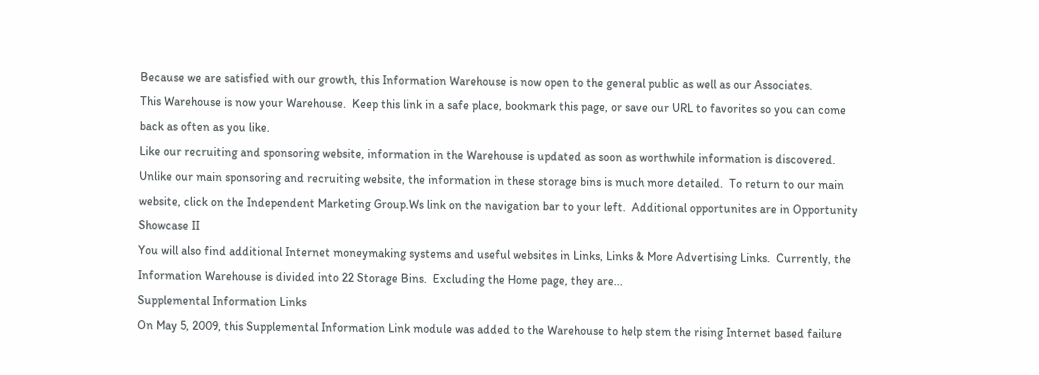Because we are satisfied with our growth, this Information Warehouse is now open to the general public as well as our Associates.
This Warehouse is now your Warehouse.  Keep this link in a safe place, bookmark this page, or save our URL to favorites so you can come back as often as you like.
Like our recruiting and sponsoring website, information in the Warehouse is updated as soon as worthwhile information is discovered.  Unlike our main sponsoring and recruiting website, the information in these storage bins is much more detailed.  To return to our main website, click on the Independent Marketing Group.Ws link on the navigation bar to your left.  Additional opportunites are in Opportunity Showcase II
You will also find additional Internet moneymaking systems and useful websites in Links, Links & More Advertising Links.  Currently, the Information Warehouse is divided into 22 Storage Bins.  Excluding the Home page, they are...
Supplemental Information Links
On May 5, 2009, this Supplemental Information Link module was added to the Warehouse to help stem the rising Internet based failure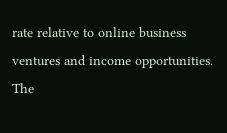rate relative to online business ventures and income opportunities.
The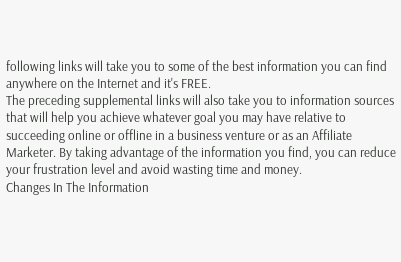following links will take you to some of the best information you can find anywhere on the Internet and it's FREE.
The preceding supplemental links will also take you to information sources that will help you achieve whatever goal you may have relative to succeeding online or offline in a business venture or as an Affiliate Marketer. By taking advantage of the information you find, you can reduce your frustration level and avoid wasting time and money.
Changes In The Information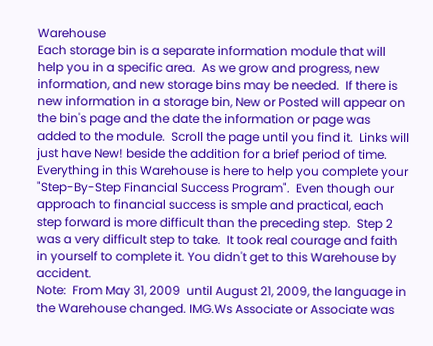Warehouse
Each storage bin is a separate information module that will help you in a specific area.  As we grow and progress, new information, and new storage bins may be needed.  If there is new information in a storage bin, New or Posted will appear on the bin's page and the date the information or page was added to the module.  Scroll the page until you find it.  Links will just have New! beside the addition for a brief period of time.
Everything in this Warehouse is here to help you complete your "Step-By-Step Financial Success Program".  Even though our approach to financial success is smple and practical, each step forward is more difficult than the preceding step.  Step 2 was a very difficult step to take.  It took real courage and faith in yourself to complete it. You didn't get to this Warehouse by accident.
Note:  From May 31, 2009  until August 21, 2009, the language in the Warehouse changed. IMG.Ws Associate or Associate was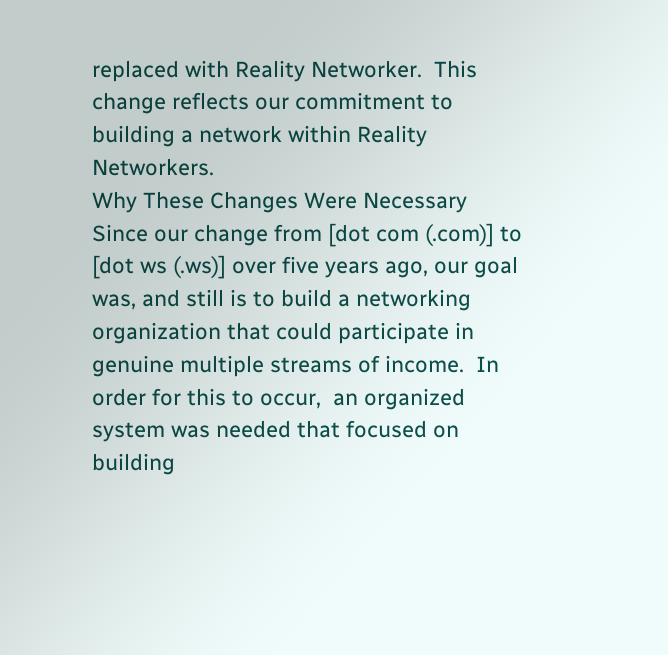replaced with Reality Networker.  This change reflects our commitment to building a network within Reality Networkers.
Why These Changes Were Necessary
Since our change from [dot com (.com)] to [dot ws (.ws)] over five years ago, our goal was, and still is to build a networking organization that could participate in genuine multiple streams of income.  In order for this to occur,  an organized system was needed that focused on building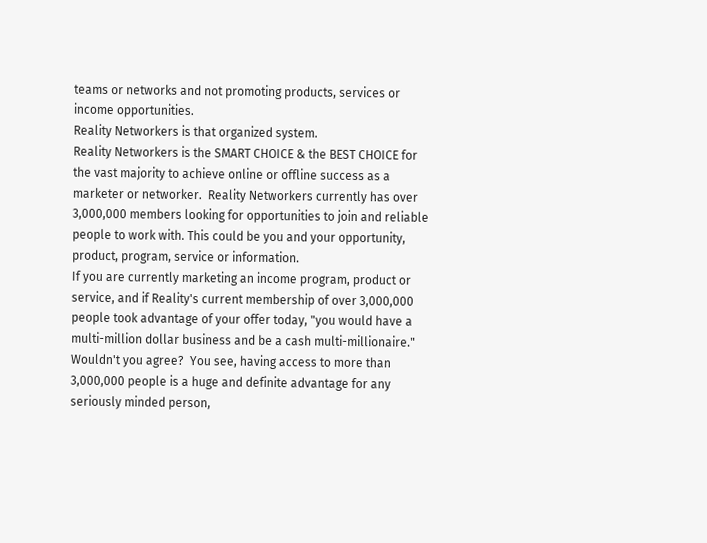teams or networks and not promoting products, services or income opportunities.
Reality Networkers is that organized system.
Reality Networkers is the SMART CHOICE & the BEST CHOICE for the vast majority to achieve online or offline success as a marketer or networker.  Reality Networkers currently has over  3,000,000 members looking for opportunities to join and reliable people to work with. This could be you and your opportunity, product, program, service or information.
If you are currently marketing an income program, product or service, and if Reality's current membership of over 3,000,000 people took advantage of your offer today, "you would have a multi-million dollar business and be a cash multi-millionaire." Wouldn't you agree?  You see, having access to more than 3,000,000 people is a huge and definite advantage for any seriously minded person,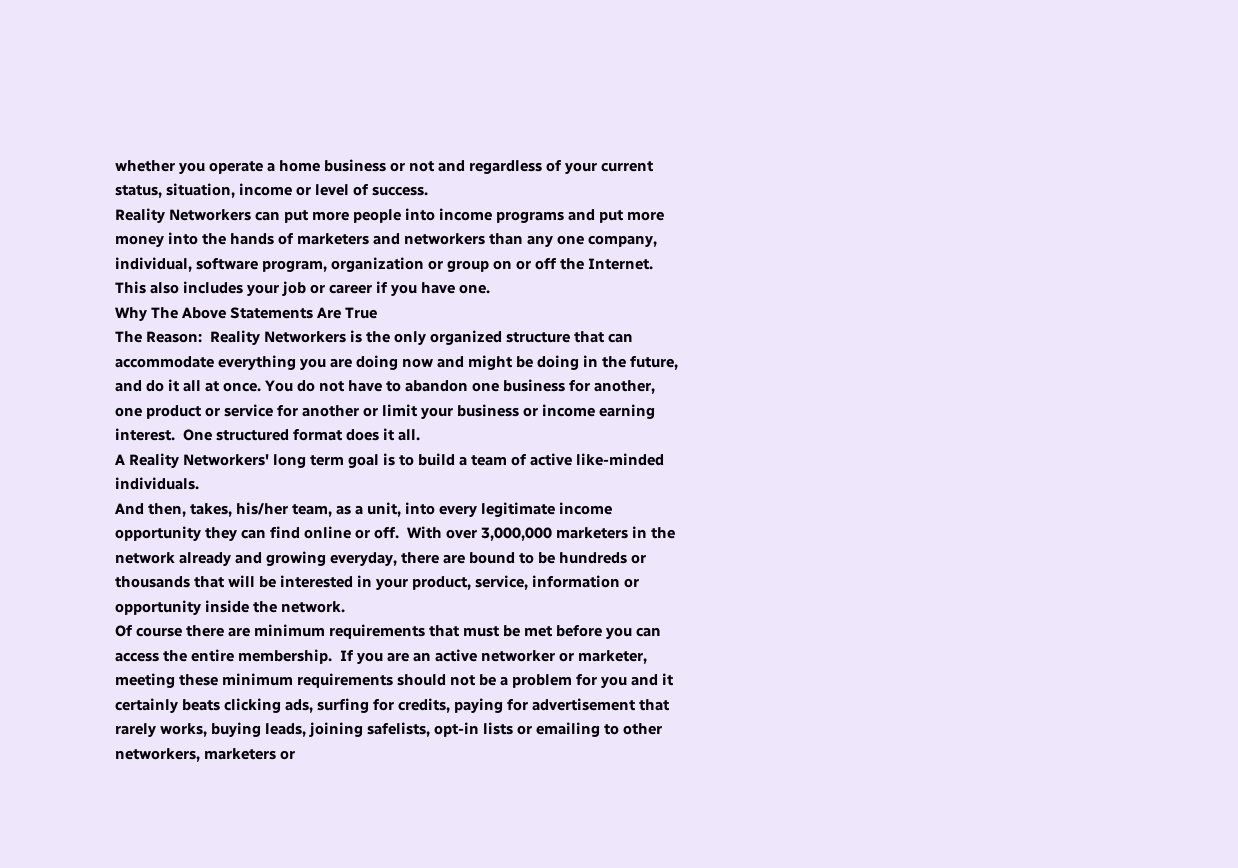whether you operate a home business or not and regardless of your current status, situation, income or level of success.
Reality Networkers can put more people into income programs and put more money into the hands of marketers and networkers than any one company, individual, software program, organization or group on or off the Internet. This also includes your job or career if you have one.
Why The Above Statements Are True
The Reason:  Reality Networkers is the only organized structure that can accommodate everything you are doing now and might be doing in the future, and do it all at once. You do not have to abandon one business for another, one product or service for another or limit your business or income earning interest.  One structured format does it all.
A Reality Networkers' long term goal is to build a team of active like-minded individuals.
And then, takes, his/her team, as a unit, into every legitimate income opportunity they can find online or off.  With over 3,000,000 marketers in the network already and growing everyday, there are bound to be hundreds or thousands that will be interested in your product, service, information or opportunity inside the network.
Of course there are minimum requirements that must be met before you can access the entire membership.  If you are an active networker or marketer, meeting these minimum requirements should not be a problem for you and it certainly beats clicking ads, surfing for credits, paying for advertisement that rarely works, buying leads, joining safelists, opt-in lists or emailing to other networkers, marketers or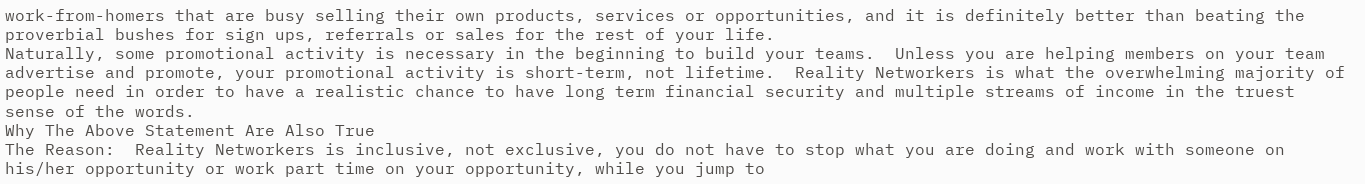work-from-homers that are busy selling their own products, services or opportunities, and it is definitely better than beating the proverbial bushes for sign ups, referrals or sales for the rest of your life.
Naturally, some promotional activity is necessary in the beginning to build your teams.  Unless you are helping members on your team advertise and promote, your promotional activity is short-term, not lifetime.  Reality Networkers is what the overwhelming majority of people need in order to have a realistic chance to have long term financial security and multiple streams of income in the truest sense of the words.
Why The Above Statement Are Also True
The Reason:  Reality Networkers is inclusive, not exclusive, you do not have to stop what you are doing and work with someone on his/her opportunity or work part time on your opportunity, while you jump to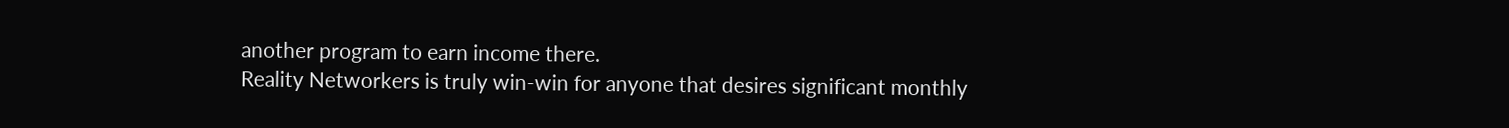another program to earn income there.
Reality Networkers is truly win-win for anyone that desires significant monthly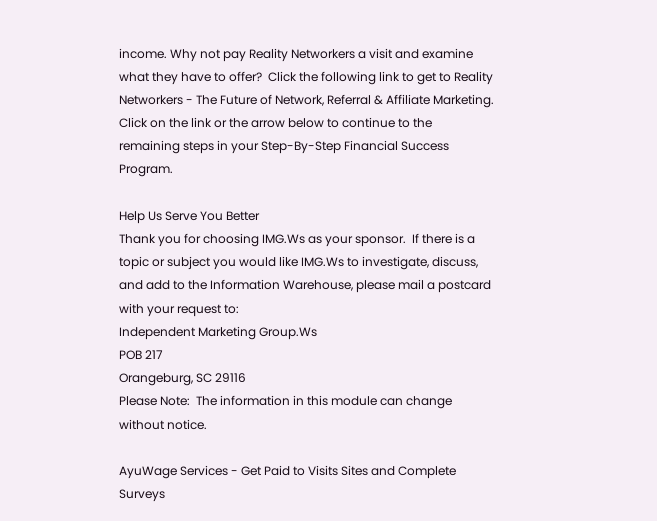income. Why not pay Reality Networkers a visit and examine what they have to offer?  Click the following link to get to Reality Networkers - The Future of Network, Referral & Affiliate Marketing. Click on the link or the arrow below to continue to the remaining steps in your Step-By-Step Financial Success Program.

Help Us Serve You Better
Thank you for choosing IMG.Ws as your sponsor.  If there is a topic or subject you would like IMG.Ws to investigate, discuss, and add to the Information Warehouse, please mail a postcard with your request to:
Independent Marketing Group.Ws
POB 217
Orangeburg, SC 29116
Please Note:  The information in this module can change without notice.

AyuWage Services - Get Paid to Visits Sites and Complete Surveys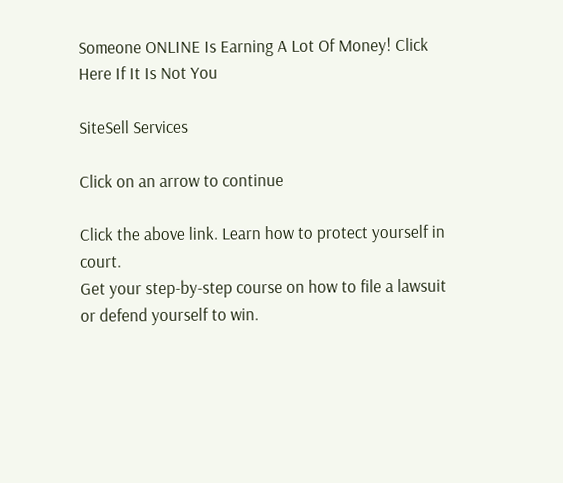Someone ONLINE Is Earning A Lot Of Money! Click Here If It Is Not You

SiteSell Services

Click on an arrow to continue

Click the above link. Learn how to protect yourself in court.
Get your step-by-step course on how to file a lawsuit or defend yourself to win.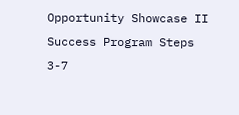Opportunity Showcase II
Success Program Steps 3-7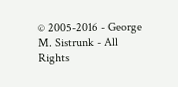© 2005-2016 - George M. Sistrunk - All Rights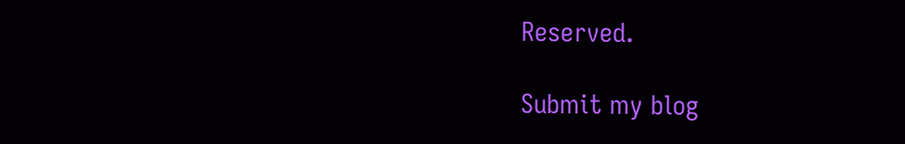Reserved.

Submit my blog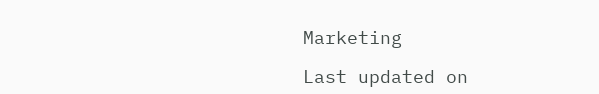Marketing

Last updated on